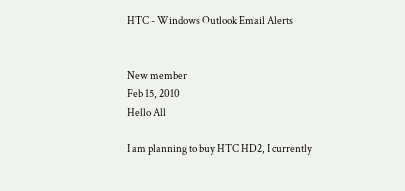HTC - Windows Outlook Email Alerts


New member
Feb 15, 2010
Hello All

I am planning to buy HTC HD2, I currently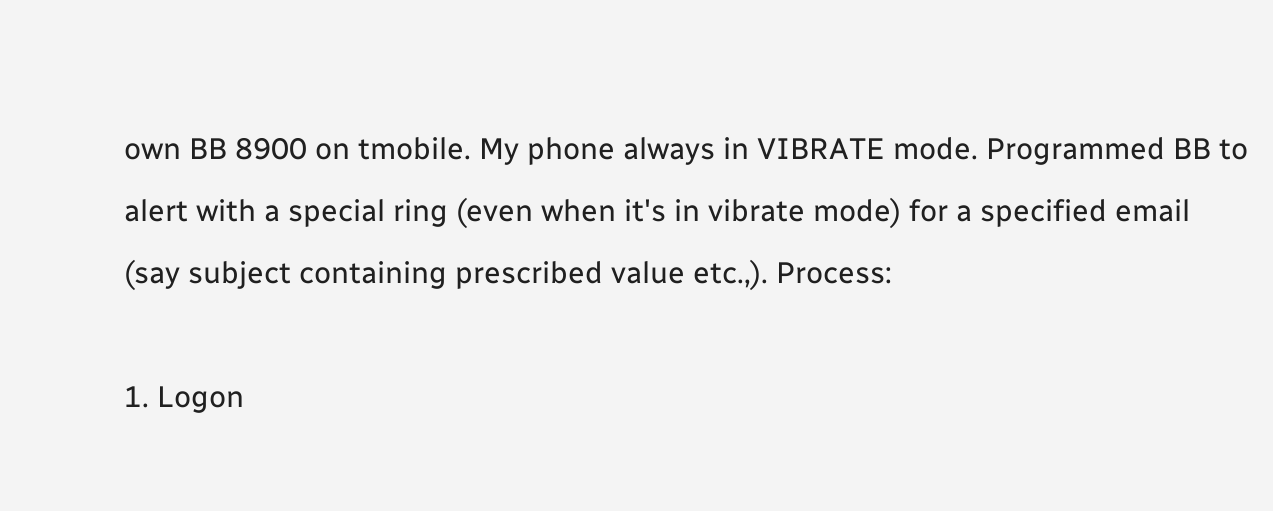own BB 8900 on tmobile. My phone always in VIBRATE mode. Programmed BB to alert with a special ring (even when it's in vibrate mode) for a specified email (say subject containing prescribed value etc.,). Process:

1. Logon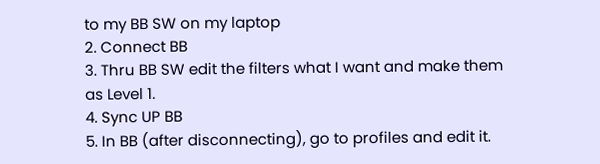to my BB SW on my laptop
2. Connect BB
3. Thru BB SW edit the filters what I want and make them as Level 1.
4. Sync UP BB
5. In BB (after disconnecting), go to profiles and edit it.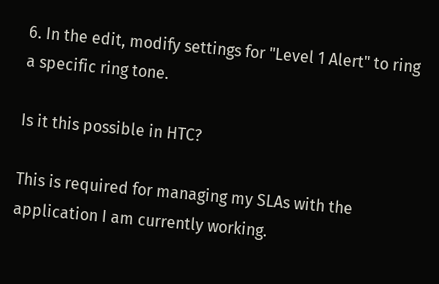6. In the edit, modify settings for "Level 1 Alert" to ring a specific ring tone.

Is it this possible in HTC?

This is required for managing my SLAs with the application I am currently working.